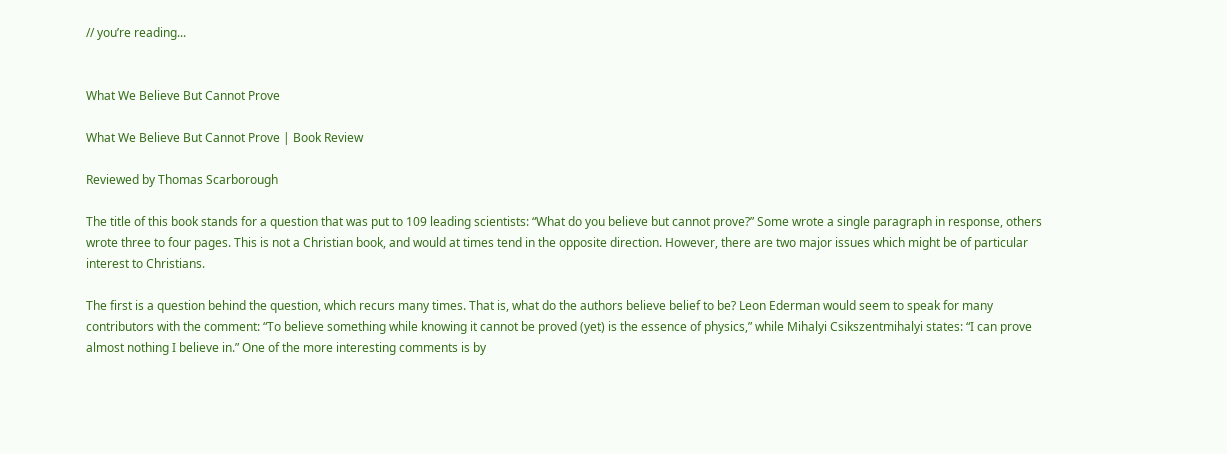// you’re reading...


What We Believe But Cannot Prove

What We Believe But Cannot Prove | Book Review

Reviewed by Thomas Scarborough

The title of this book stands for a question that was put to 109 leading scientists: “What do you believe but cannot prove?” Some wrote a single paragraph in response, others wrote three to four pages. This is not a Christian book, and would at times tend in the opposite direction. However, there are two major issues which might be of particular interest to Christians.

The first is a question behind the question, which recurs many times. That is, what do the authors believe belief to be? Leon Ederman would seem to speak for many contributors with the comment: “To believe something while knowing it cannot be proved (yet) is the essence of physics,” while Mihalyi Csikszentmihalyi states: “I can prove almost nothing I believe in.” One of the more interesting comments is by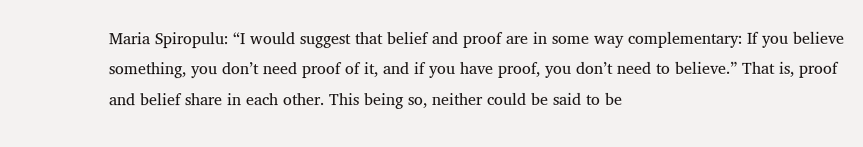Maria Spiropulu: “I would suggest that belief and proof are in some way complementary: If you believe something, you don’t need proof of it, and if you have proof, you don’t need to believe.” That is, proof and belief share in each other. This being so, neither could be said to be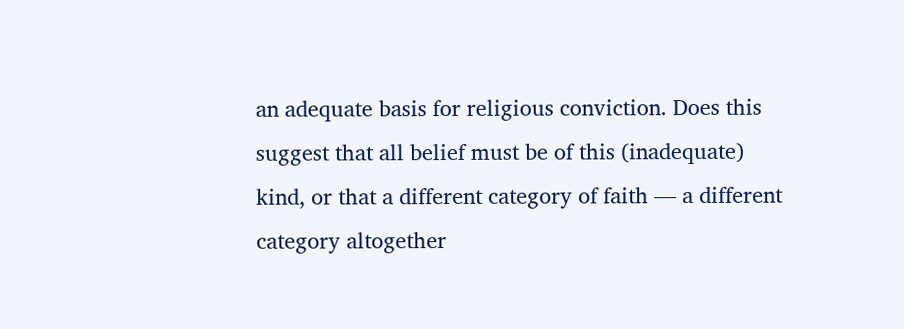an adequate basis for religious conviction. Does this suggest that all belief must be of this (inadequate) kind, or that a different category of faith — a different category altogether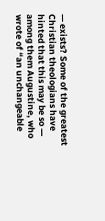— exists? Some of the greatest Christian theologians have hinted that this may be so — among them Augustine, who wrote of “an unchangeable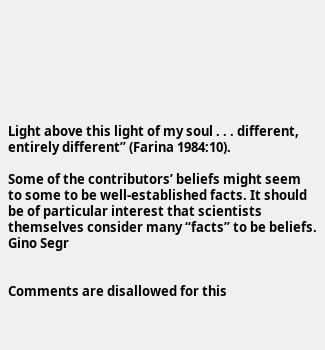Light above this light of my soul . . . different, entirely different” (Farina 1984:10).

Some of the contributors’ beliefs might seem to some to be well-established facts. It should be of particular interest that scientists themselves consider many “facts” to be beliefs. Gino Segr


Comments are disallowed for this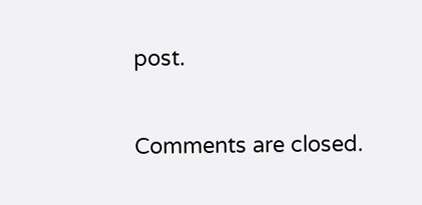post.

Comments are closed.